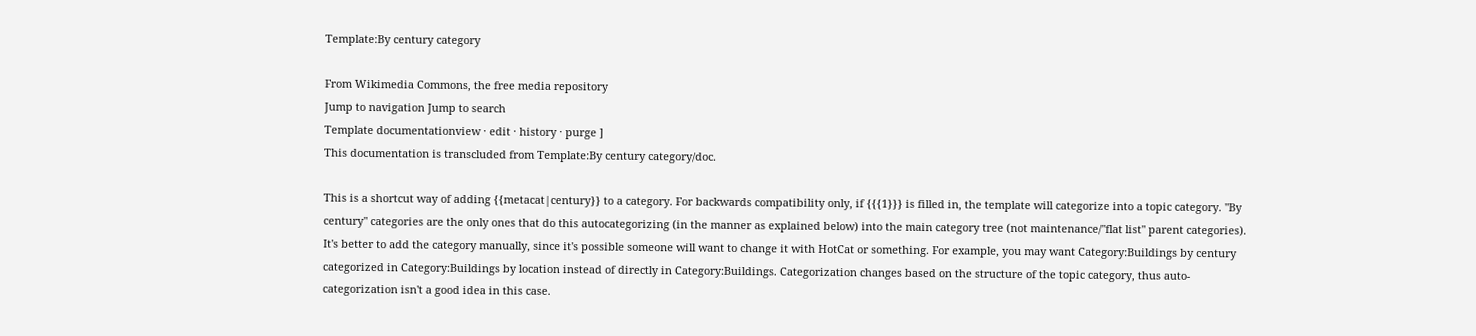Template:By century category

From Wikimedia Commons, the free media repository
Jump to navigation Jump to search
Template documentationview · edit · history · purge ]
This documentation is transcluded from Template:By century category/doc.

This is a shortcut way of adding {{metacat|century}} to a category. For backwards compatibility only, if {{{1}}} is filled in, the template will categorize into a topic category. "By century" categories are the only ones that do this autocategorizing (in the manner as explained below) into the main category tree (not maintenance/"flat list" parent categories). It's better to add the category manually, since it's possible someone will want to change it with HotCat or something. For example, you may want Category:Buildings by century categorized in Category:Buildings by location instead of directly in Category:Buildings. Categorization changes based on the structure of the topic category, thus auto-categorization isn't a good idea in this case.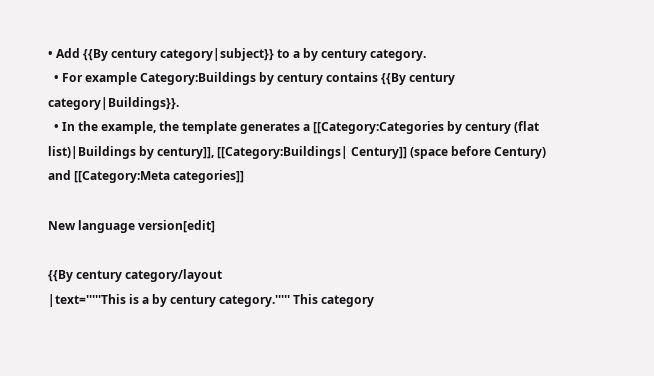• Add {{By century category|subject}} to a by century category.
  • For example Category:Buildings by century contains {{By century category|Buildings}}.
  • In the example, the template generates a [[Category:Categories by century (flat list)|Buildings by century]], [[Category:Buildings| Century]] (space before Century) and [[Category:Meta categories]]

New language version[edit]

{{By century category/layout
|text='''''This is a by century category.''''' This category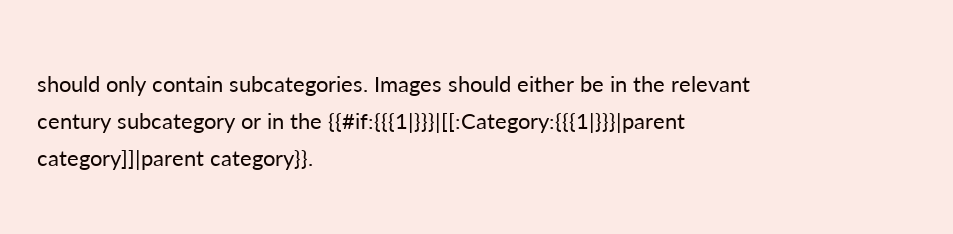should only contain subcategories. Images should either be in the relevant century subcategory or in the {{#if:{{{1|}}}|[[:Category:{{{1|}}}|parent category]]|parent category}}.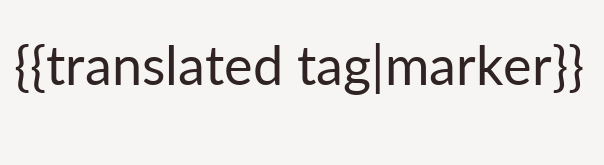{{translated tag|marker}}